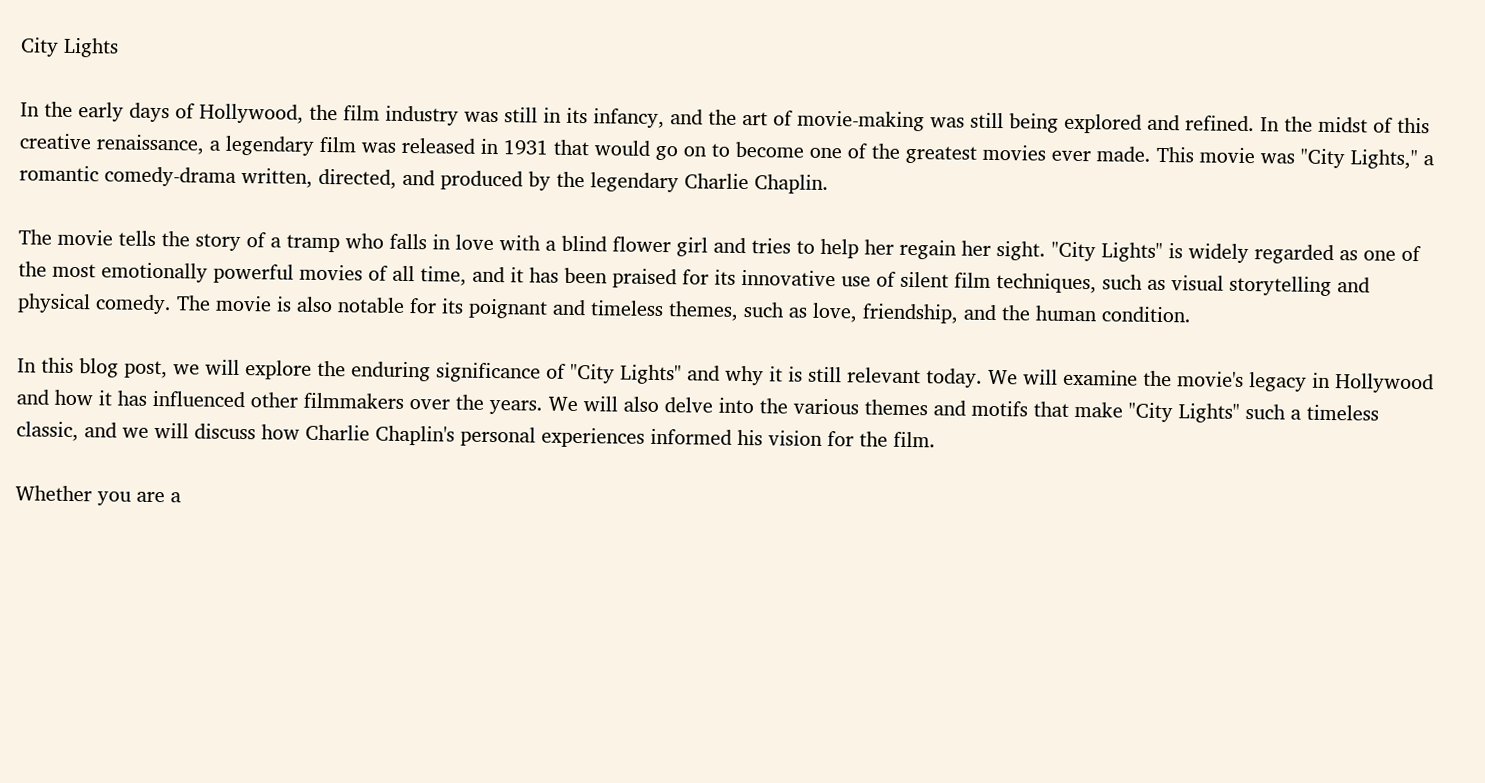City Lights

In the early days of Hollywood, the film industry was still in its infancy, and the art of movie-making was still being explored and refined. In the midst of this creative renaissance, a legendary film was released in 1931 that would go on to become one of the greatest movies ever made. This movie was "City Lights," a romantic comedy-drama written, directed, and produced by the legendary Charlie Chaplin.

The movie tells the story of a tramp who falls in love with a blind flower girl and tries to help her regain her sight. "City Lights" is widely regarded as one of the most emotionally powerful movies of all time, and it has been praised for its innovative use of silent film techniques, such as visual storytelling and physical comedy. The movie is also notable for its poignant and timeless themes, such as love, friendship, and the human condition.

In this blog post, we will explore the enduring significance of "City Lights" and why it is still relevant today. We will examine the movie's legacy in Hollywood and how it has influenced other filmmakers over the years. We will also delve into the various themes and motifs that make "City Lights" such a timeless classic, and we will discuss how Charlie Chaplin's personal experiences informed his vision for the film.

Whether you are a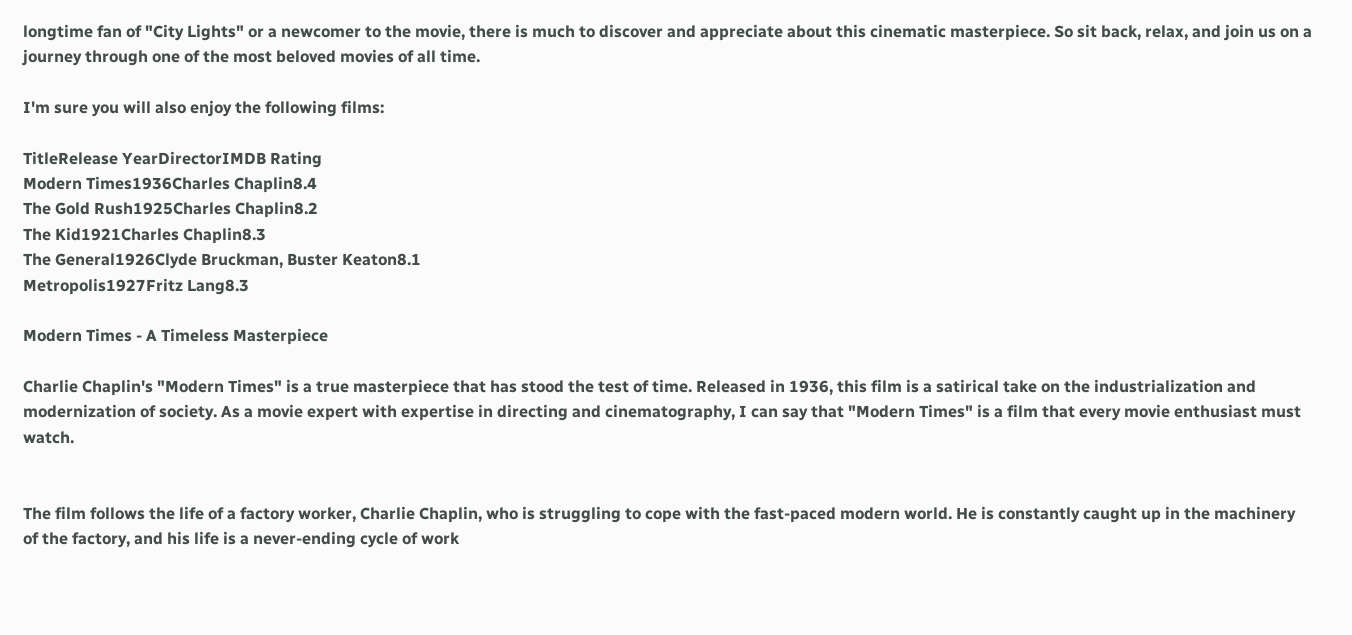longtime fan of "City Lights" or a newcomer to the movie, there is much to discover and appreciate about this cinematic masterpiece. So sit back, relax, and join us on a journey through one of the most beloved movies of all time.

I'm sure you will also enjoy the following films:

TitleRelease YearDirectorIMDB Rating
Modern Times1936Charles Chaplin8.4
The Gold Rush1925Charles Chaplin8.2
The Kid1921Charles Chaplin8.3
The General1926Clyde Bruckman, Buster Keaton8.1
Metropolis1927Fritz Lang8.3

Modern Times - A Timeless Masterpiece

Charlie Chaplin's "Modern Times" is a true masterpiece that has stood the test of time. Released in 1936, this film is a satirical take on the industrialization and modernization of society. As a movie expert with expertise in directing and cinematography, I can say that "Modern Times" is a film that every movie enthusiast must watch.


The film follows the life of a factory worker, Charlie Chaplin, who is struggling to cope with the fast-paced modern world. He is constantly caught up in the machinery of the factory, and his life is a never-ending cycle of work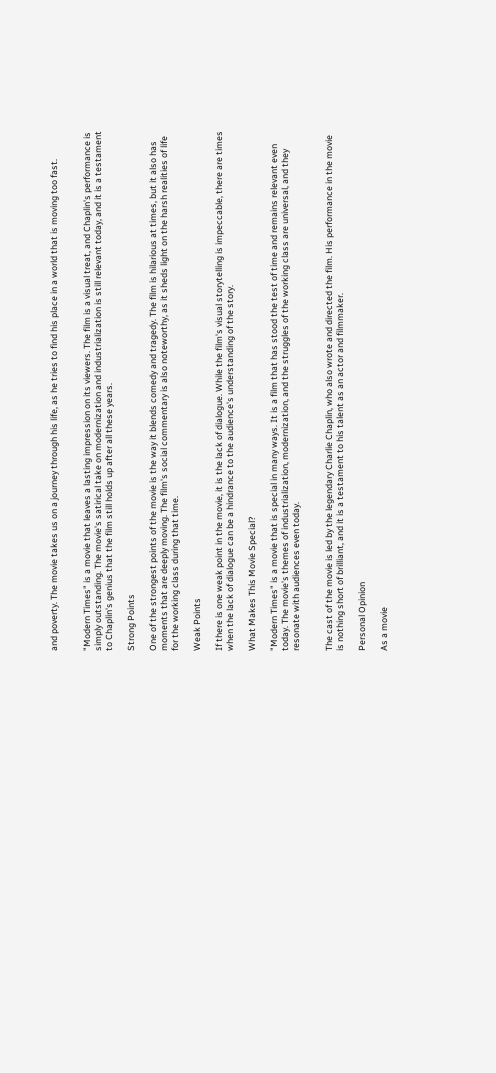and poverty. The movie takes us on a journey through his life, as he tries to find his place in a world that is moving too fast.


"Modern Times" is a movie that leaves a lasting impression on its viewers. The film is a visual treat, and Chaplin's performance is simply outstanding. The movie's satirical take on modernization and industrialization is still relevant today, and it is a testament to Chaplin's genius that the film still holds up after all these years.

Strong Points

One of the strongest points of the movie is the way it blends comedy and tragedy. The film is hilarious at times, but it also has moments that are deeply moving. The film's social commentary is also noteworthy, as it sheds light on the harsh realities of life for the working class during that time.

Weak Points

If there is one weak point in the movie, it is the lack of dialogue. While the film's visual storytelling is impeccable, there are times when the lack of dialogue can be a hindrance to the audience's understanding of the story.

What Makes This Movie Special?

"Modern Times" is a movie that is special in many ways. It is a film that has stood the test of time and remains relevant even today. The movie's themes of industrialization, modernization, and the struggles of the working class are universal, and they resonate with audiences even today.


The cast of the movie is led by the legendary Charlie Chaplin, who also wrote and directed the film. His performance in the movie is nothing short of brilliant, and it is a testament to his talent as an actor and filmmaker.

Personal Opinion

As a movie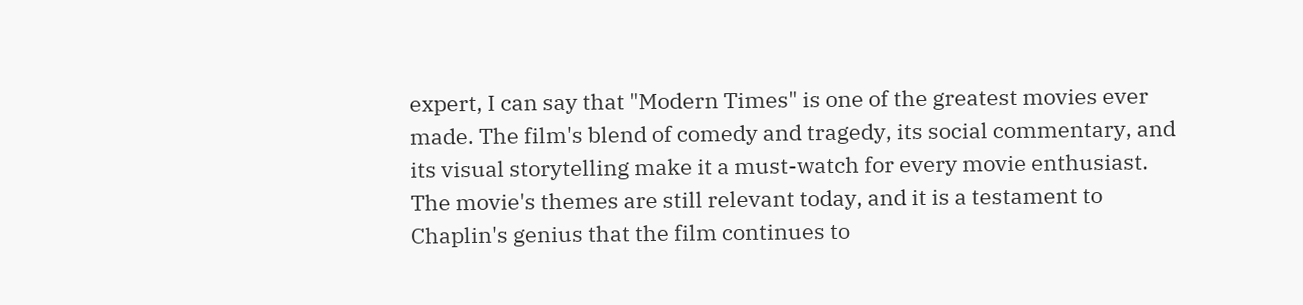expert, I can say that "Modern Times" is one of the greatest movies ever made. The film's blend of comedy and tragedy, its social commentary, and its visual storytelling make it a must-watch for every movie enthusiast. The movie's themes are still relevant today, and it is a testament to Chaplin's genius that the film continues to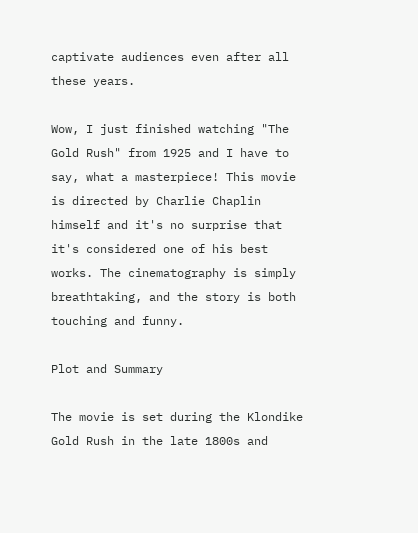captivate audiences even after all these years.

Wow, I just finished watching "The Gold Rush" from 1925 and I have to say, what a masterpiece! This movie is directed by Charlie Chaplin himself and it's no surprise that it's considered one of his best works. The cinematography is simply breathtaking, and the story is both touching and funny.

Plot and Summary

The movie is set during the Klondike Gold Rush in the late 1800s and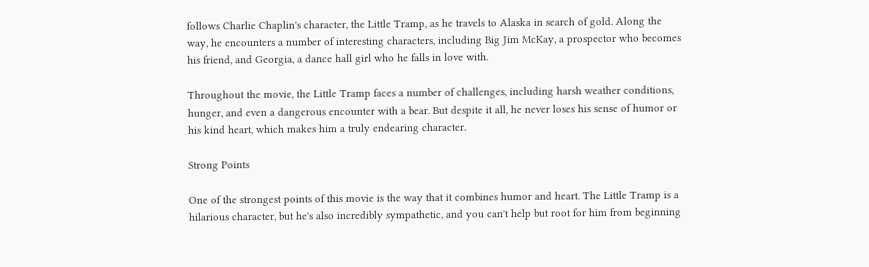follows Charlie Chaplin's character, the Little Tramp, as he travels to Alaska in search of gold. Along the way, he encounters a number of interesting characters, including Big Jim McKay, a prospector who becomes his friend, and Georgia, a dance hall girl who he falls in love with.

Throughout the movie, the Little Tramp faces a number of challenges, including harsh weather conditions, hunger, and even a dangerous encounter with a bear. But despite it all, he never loses his sense of humor or his kind heart, which makes him a truly endearing character.

Strong Points

One of the strongest points of this movie is the way that it combines humor and heart. The Little Tramp is a hilarious character, but he's also incredibly sympathetic, and you can't help but root for him from beginning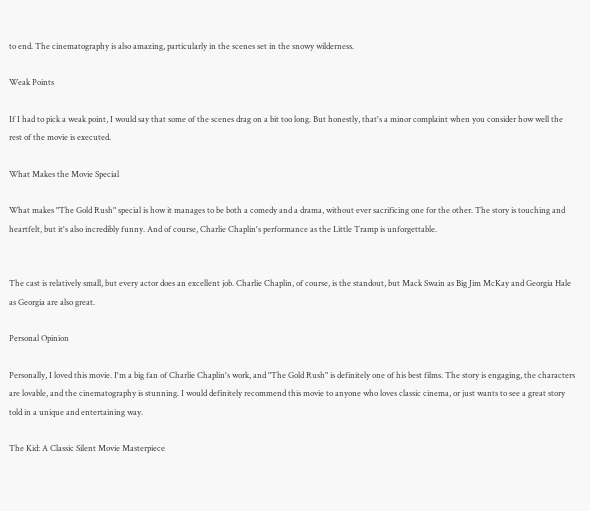to end. The cinematography is also amazing, particularly in the scenes set in the snowy wilderness.

Weak Points

If I had to pick a weak point, I would say that some of the scenes drag on a bit too long. But honestly, that's a minor complaint when you consider how well the rest of the movie is executed.

What Makes the Movie Special

What makes "The Gold Rush" special is how it manages to be both a comedy and a drama, without ever sacrificing one for the other. The story is touching and heartfelt, but it's also incredibly funny. And of course, Charlie Chaplin's performance as the Little Tramp is unforgettable.


The cast is relatively small, but every actor does an excellent job. Charlie Chaplin, of course, is the standout, but Mack Swain as Big Jim McKay and Georgia Hale as Georgia are also great.

Personal Opinion

Personally, I loved this movie. I'm a big fan of Charlie Chaplin's work, and "The Gold Rush" is definitely one of his best films. The story is engaging, the characters are lovable, and the cinematography is stunning. I would definitely recommend this movie to anyone who loves classic cinema, or just wants to see a great story told in a unique and entertaining way.

The Kid: A Classic Silent Movie Masterpiece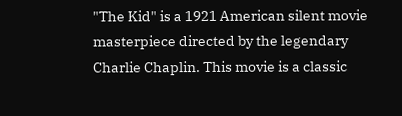"The Kid" is a 1921 American silent movie masterpiece directed by the legendary Charlie Chaplin. This movie is a classic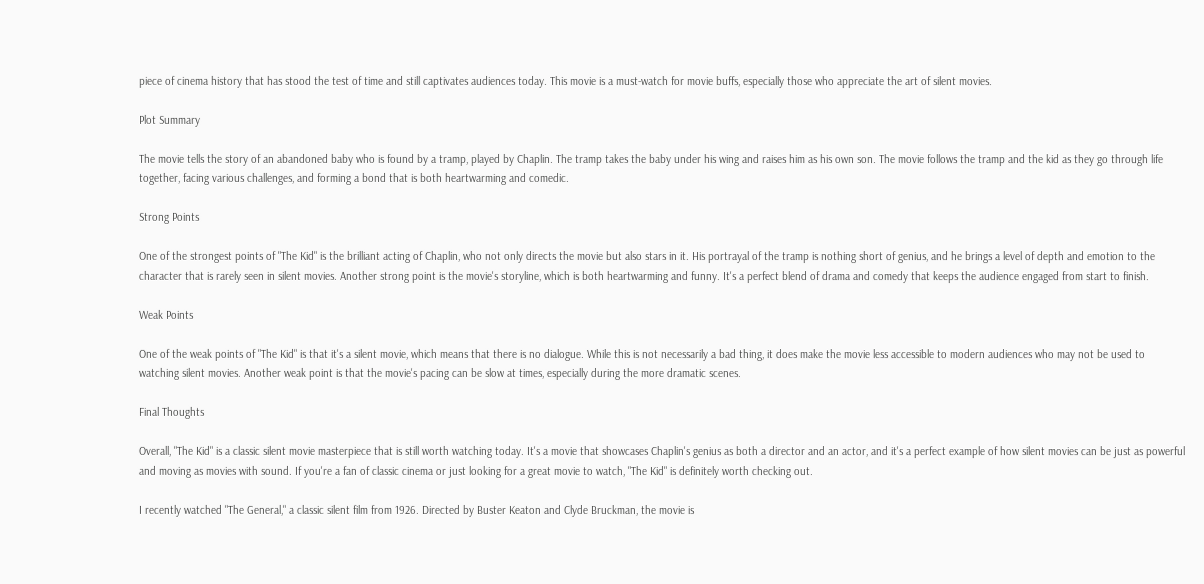piece of cinema history that has stood the test of time and still captivates audiences today. This movie is a must-watch for movie buffs, especially those who appreciate the art of silent movies.

Plot Summary

The movie tells the story of an abandoned baby who is found by a tramp, played by Chaplin. The tramp takes the baby under his wing and raises him as his own son. The movie follows the tramp and the kid as they go through life together, facing various challenges, and forming a bond that is both heartwarming and comedic.

Strong Points

One of the strongest points of "The Kid" is the brilliant acting of Chaplin, who not only directs the movie but also stars in it. His portrayal of the tramp is nothing short of genius, and he brings a level of depth and emotion to the character that is rarely seen in silent movies. Another strong point is the movie's storyline, which is both heartwarming and funny. It's a perfect blend of drama and comedy that keeps the audience engaged from start to finish.

Weak Points

One of the weak points of "The Kid" is that it's a silent movie, which means that there is no dialogue. While this is not necessarily a bad thing, it does make the movie less accessible to modern audiences who may not be used to watching silent movies. Another weak point is that the movie's pacing can be slow at times, especially during the more dramatic scenes.

Final Thoughts

Overall, "The Kid" is a classic silent movie masterpiece that is still worth watching today. It's a movie that showcases Chaplin's genius as both a director and an actor, and it's a perfect example of how silent movies can be just as powerful and moving as movies with sound. If you're a fan of classic cinema or just looking for a great movie to watch, "The Kid" is definitely worth checking out.

I recently watched "The General," a classic silent film from 1926. Directed by Buster Keaton and Clyde Bruckman, the movie is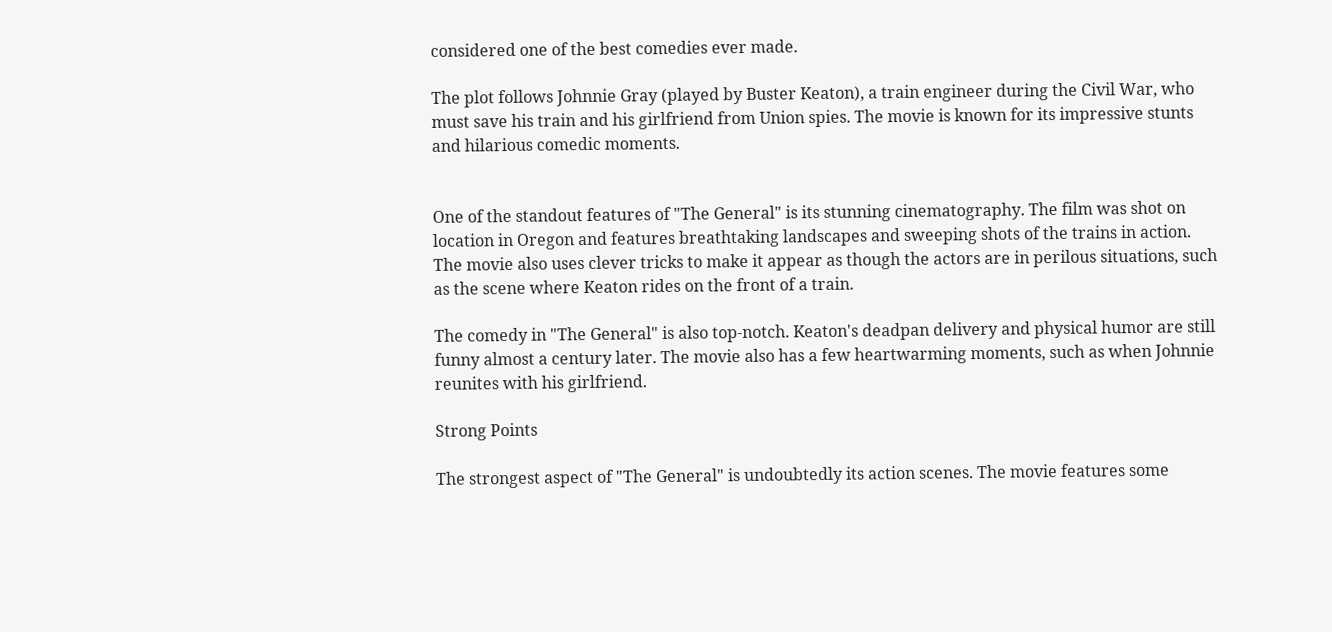considered one of the best comedies ever made.

The plot follows Johnnie Gray (played by Buster Keaton), a train engineer during the Civil War, who must save his train and his girlfriend from Union spies. The movie is known for its impressive stunts and hilarious comedic moments.


One of the standout features of "The General" is its stunning cinematography. The film was shot on location in Oregon and features breathtaking landscapes and sweeping shots of the trains in action. The movie also uses clever tricks to make it appear as though the actors are in perilous situations, such as the scene where Keaton rides on the front of a train.

The comedy in "The General" is also top-notch. Keaton's deadpan delivery and physical humor are still funny almost a century later. The movie also has a few heartwarming moments, such as when Johnnie reunites with his girlfriend.

Strong Points

The strongest aspect of "The General" is undoubtedly its action scenes. The movie features some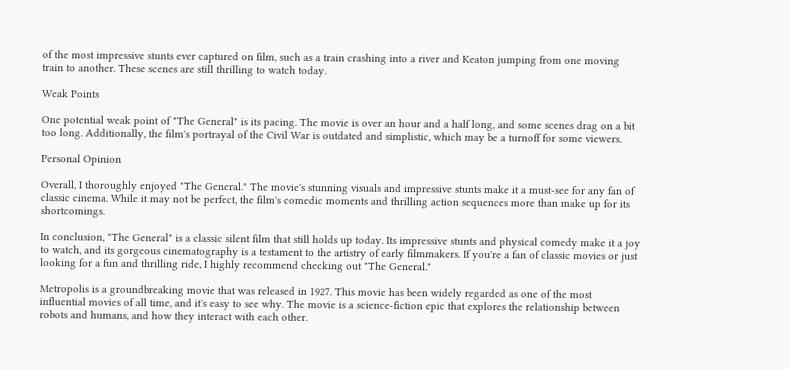of the most impressive stunts ever captured on film, such as a train crashing into a river and Keaton jumping from one moving train to another. These scenes are still thrilling to watch today.

Weak Points

One potential weak point of "The General" is its pacing. The movie is over an hour and a half long, and some scenes drag on a bit too long. Additionally, the film's portrayal of the Civil War is outdated and simplistic, which may be a turnoff for some viewers.

Personal Opinion

Overall, I thoroughly enjoyed "The General." The movie's stunning visuals and impressive stunts make it a must-see for any fan of classic cinema. While it may not be perfect, the film's comedic moments and thrilling action sequences more than make up for its shortcomings.

In conclusion, "The General" is a classic silent film that still holds up today. Its impressive stunts and physical comedy make it a joy to watch, and its gorgeous cinematography is a testament to the artistry of early filmmakers. If you're a fan of classic movies or just looking for a fun and thrilling ride, I highly recommend checking out "The General."

Metropolis is a groundbreaking movie that was released in 1927. This movie has been widely regarded as one of the most influential movies of all time, and it's easy to see why. The movie is a science-fiction epic that explores the relationship between robots and humans, and how they interact with each other.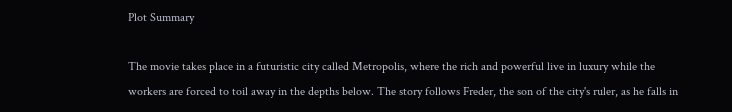Plot Summary

The movie takes place in a futuristic city called Metropolis, where the rich and powerful live in luxury while the workers are forced to toil away in the depths below. The story follows Freder, the son of the city's ruler, as he falls in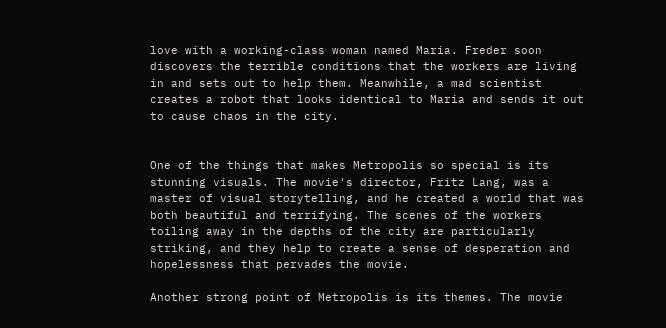love with a working-class woman named Maria. Freder soon discovers the terrible conditions that the workers are living in and sets out to help them. Meanwhile, a mad scientist creates a robot that looks identical to Maria and sends it out to cause chaos in the city.


One of the things that makes Metropolis so special is its stunning visuals. The movie's director, Fritz Lang, was a master of visual storytelling, and he created a world that was both beautiful and terrifying. The scenes of the workers toiling away in the depths of the city are particularly striking, and they help to create a sense of desperation and hopelessness that pervades the movie.

Another strong point of Metropolis is its themes. The movie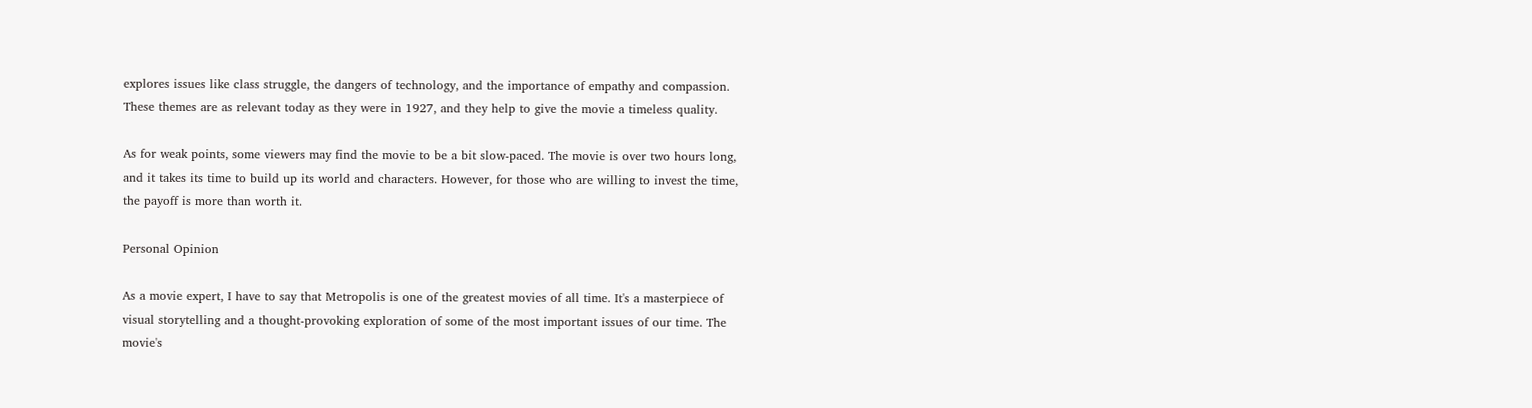explores issues like class struggle, the dangers of technology, and the importance of empathy and compassion. These themes are as relevant today as they were in 1927, and they help to give the movie a timeless quality.

As for weak points, some viewers may find the movie to be a bit slow-paced. The movie is over two hours long, and it takes its time to build up its world and characters. However, for those who are willing to invest the time, the payoff is more than worth it.

Personal Opinion

As a movie expert, I have to say that Metropolis is one of the greatest movies of all time. It's a masterpiece of visual storytelling and a thought-provoking exploration of some of the most important issues of our time. The movie's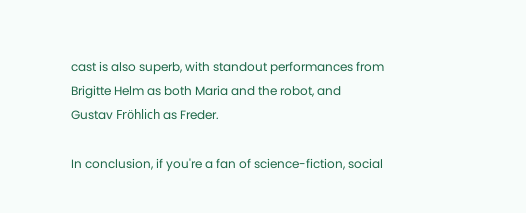cast is also superb, with standout performances from Brigitte Helm as both Maria and the robot, and Gustav Fröhlich as Freder.

In conclusion, if you're a fan of science-fiction, social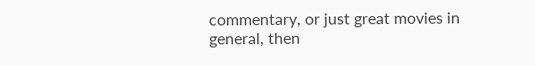commentary, or just great movies in general, then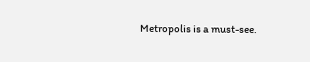Metropolis is a must-see.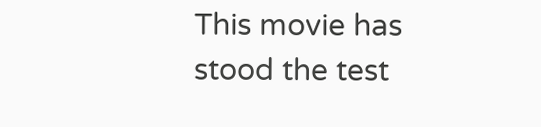This movie has stood the test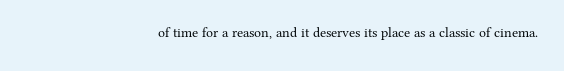of time for a reason, and it deserves its place as a classic of cinema.